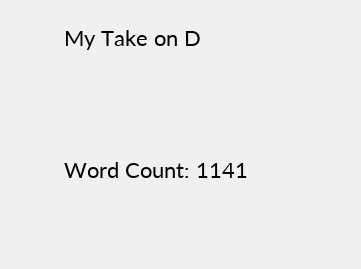My Take on D


Word Count: 1141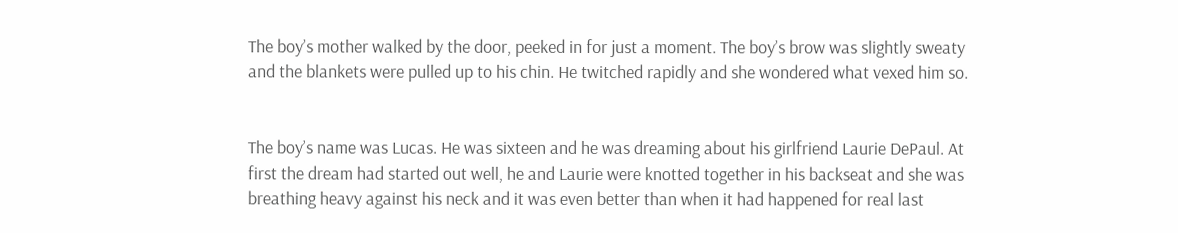The boy’s mother walked by the door, peeked in for just a moment. The boy’s brow was slightly sweaty and the blankets were pulled up to his chin. He twitched rapidly and she wondered what vexed him so.


The boy’s name was Lucas. He was sixteen and he was dreaming about his girlfriend Laurie DePaul. At first the dream had started out well, he and Laurie were knotted together in his backseat and she was breathing heavy against his neck and it was even better than when it had happened for real last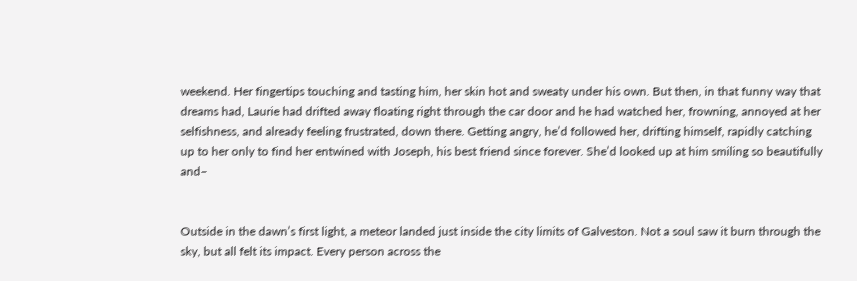weekend. Her fingertips touching and tasting him, her skin hot and sweaty under his own. But then, in that funny way that dreams had, Laurie had drifted away floating right through the car door and he had watched her, frowning, annoyed at her selfishness, and already feeling frustrated, down there. Getting angry, he’d followed her, drifting himself, rapidly catching up to her only to find her entwined with Joseph, his best friend since forever. She’d looked up at him smiling so beautifully and–


Outside in the dawn’s first light, a meteor landed just inside the city limits of Galveston. Not a soul saw it burn through the sky, but all felt its impact. Every person across the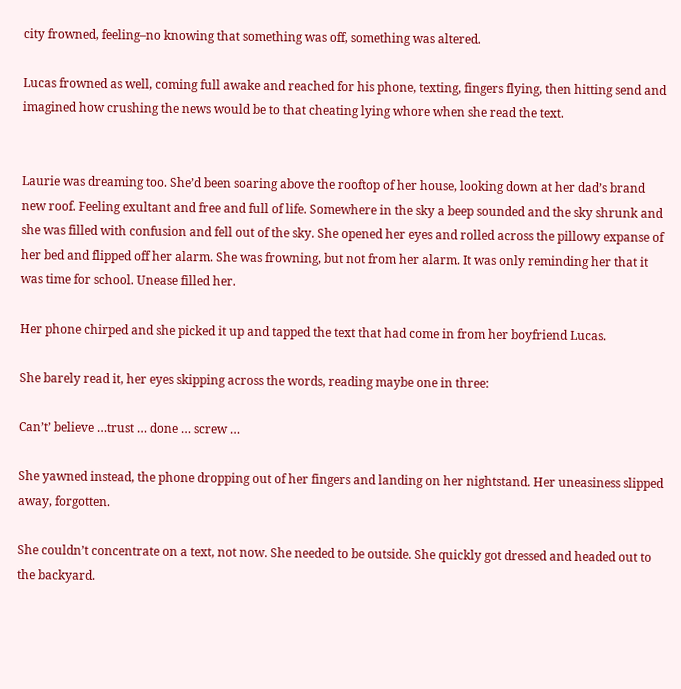city frowned, feeling–no knowing that something was off, something was altered.

Lucas frowned as well, coming full awake and reached for his phone, texting, fingers flying, then hitting send and imagined how crushing the news would be to that cheating lying whore when she read the text.


Laurie was dreaming too. She’d been soaring above the rooftop of her house, looking down at her dad’s brand new roof. Feeling exultant and free and full of life. Somewhere in the sky a beep sounded and the sky shrunk and she was filled with confusion and fell out of the sky. She opened her eyes and rolled across the pillowy expanse of her bed and flipped off her alarm. She was frowning, but not from her alarm. It was only reminding her that it was time for school. Unease filled her.

Her phone chirped and she picked it up and tapped the text that had come in from her boyfriend Lucas.

She barely read it, her eyes skipping across the words, reading maybe one in three:

Can’t’ believe …trust … done … screw …

She yawned instead, the phone dropping out of her fingers and landing on her nightstand. Her uneasiness slipped away, forgotten.

She couldn’t concentrate on a text, not now. She needed to be outside. She quickly got dressed and headed out to the backyard.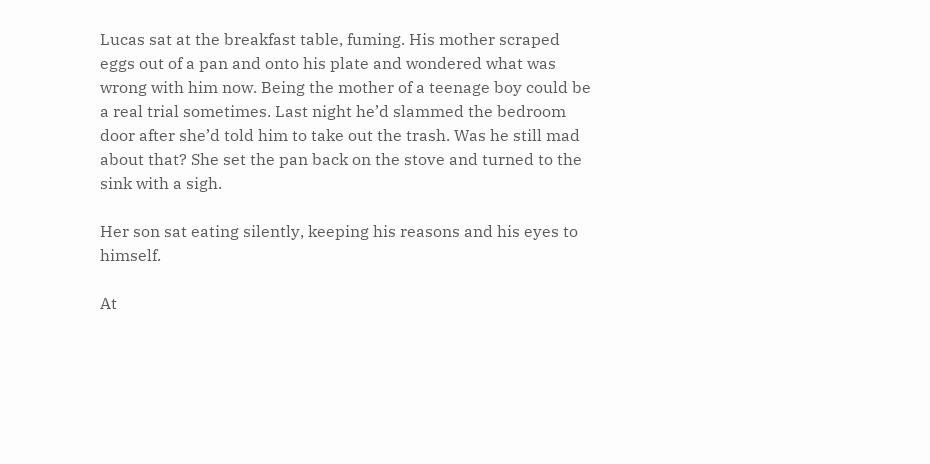Lucas sat at the breakfast table, fuming. His mother scraped eggs out of a pan and onto his plate and wondered what was wrong with him now. Being the mother of a teenage boy could be a real trial sometimes. Last night he’d slammed the bedroom door after she’d told him to take out the trash. Was he still mad about that? She set the pan back on the stove and turned to the sink with a sigh.

Her son sat eating silently, keeping his reasons and his eyes to himself.

At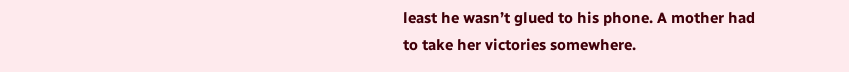least he wasn’t glued to his phone. A mother had to take her victories somewhere.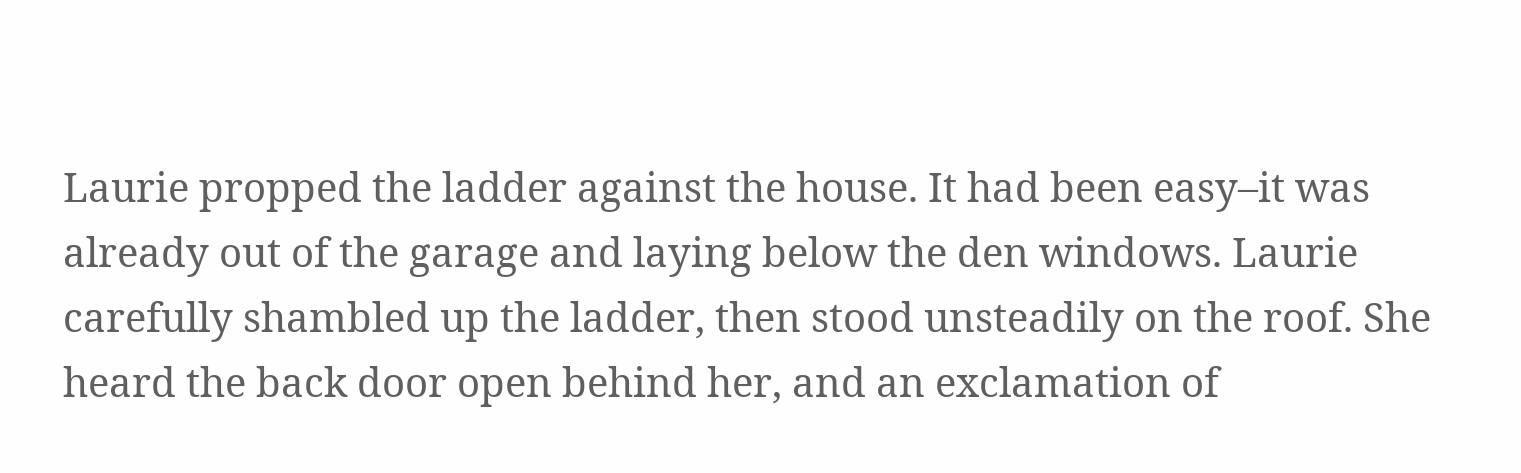Laurie propped the ladder against the house. It had been easy–it was already out of the garage and laying below the den windows. Laurie carefully shambled up the ladder, then stood unsteadily on the roof. She heard the back door open behind her, and an exclamation of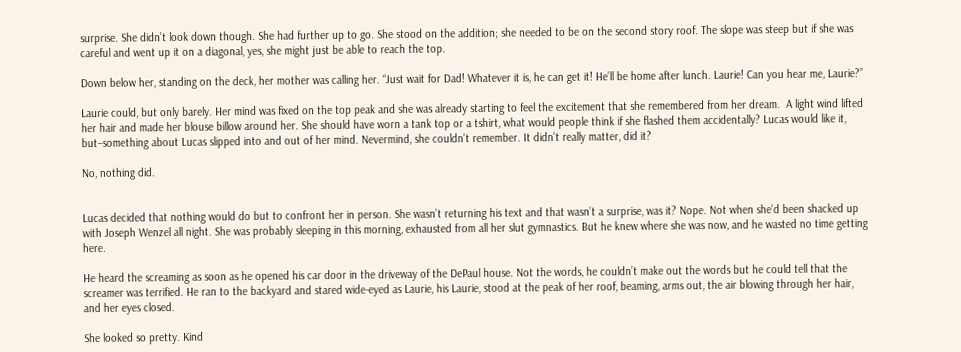surprise. She didn’t look down though. She had further up to go. She stood on the addition; she needed to be on the second story roof. The slope was steep but if she was careful and went up it on a diagonal, yes, she might just be able to reach the top.

Down below her, standing on the deck, her mother was calling her. “Just wait for Dad! Whatever it is, he can get it! He’ll be home after lunch. Laurie! Can you hear me, Laurie?”

Laurie could, but only barely. Her mind was fixed on the top peak and she was already starting to feel the excitement that she remembered from her dream.  A light wind lifted her hair and made her blouse billow around her. She should have worn a tank top or a tshirt, what would people think if she flashed them accidentally? Lucas would like it, but–something about Lucas slipped into and out of her mind. Nevermind, she couldn’t remember. It didn’t really matter, did it?

No, nothing did.


Lucas decided that nothing would do but to confront her in person. She wasn’t returning his text and that wasn’t a surprise, was it? Nope. Not when she’d been shacked up with Joseph Wenzel all night. She was probably sleeping in this morning, exhausted from all her slut gymnastics. But he knew where she was now, and he wasted no time getting here.

He heard the screaming as soon as he opened his car door in the driveway of the DePaul house. Not the words, he couldn’t make out the words but he could tell that the screamer was terrified. He ran to the backyard and stared wide-eyed as Laurie, his Laurie, stood at the peak of her roof, beaming, arms out, the air blowing through her hair, and her eyes closed.

She looked so pretty. Kind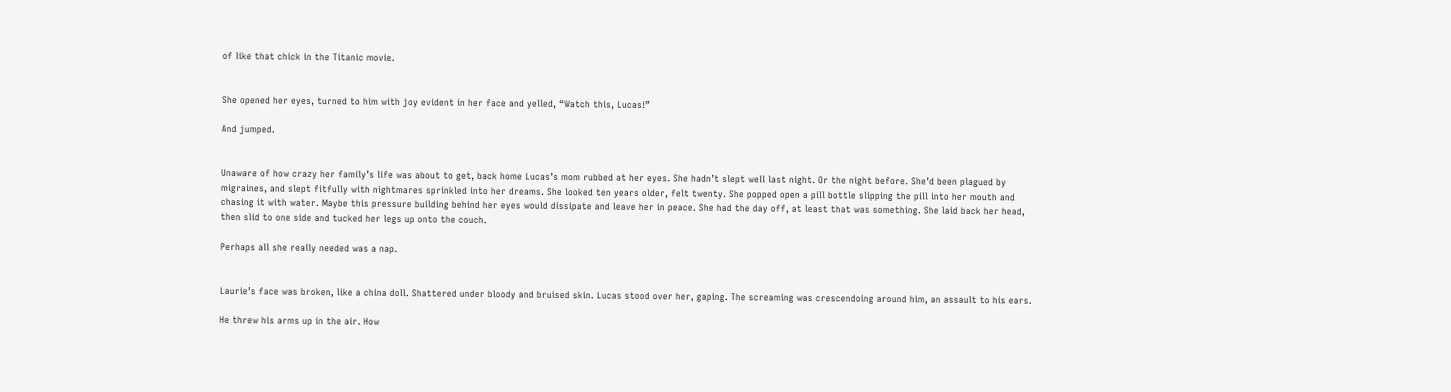of like that chick in the Titanic movie.


She opened her eyes, turned to him with joy evident in her face and yelled, “Watch this, Lucas!”

And jumped.


Unaware of how crazy her family’s life was about to get, back home Lucas’s mom rubbed at her eyes. She hadn’t slept well last night. Or the night before. She’d been plagued by migraines, and slept fitfully with nightmares sprinkled into her dreams. She looked ten years older, felt twenty. She popped open a pill bottle slipping the pill into her mouth and chasing it with water. Maybe this pressure building behind her eyes would dissipate and leave her in peace. She had the day off, at least that was something. She laid back her head, then slid to one side and tucked her legs up onto the couch.

Perhaps all she really needed was a nap.


Laurie’s face was broken, like a china doll. Shattered under bloody and bruised skin. Lucas stood over her, gaping. The screaming was crescendoing around him, an assault to his ears.

He threw his arms up in the air. How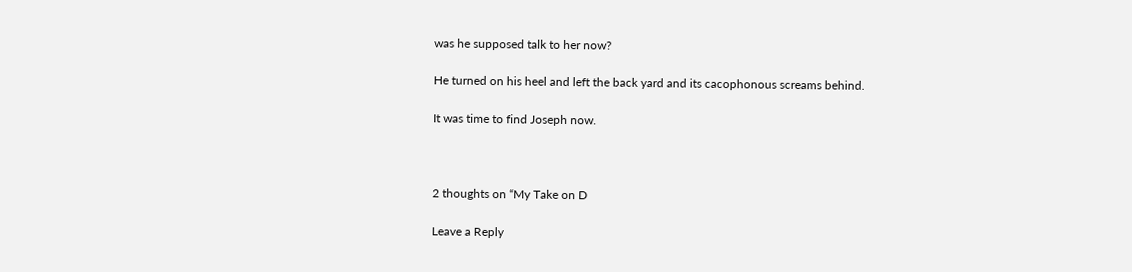was he supposed talk to her now?

He turned on his heel and left the back yard and its cacophonous screams behind.

It was time to find Joseph now.



2 thoughts on “My Take on D

Leave a Reply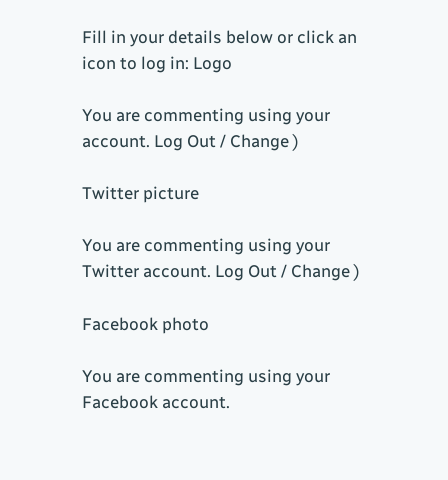Fill in your details below or click an icon to log in: Logo

You are commenting using your account. Log Out / Change )

Twitter picture

You are commenting using your Twitter account. Log Out / Change )

Facebook photo

You are commenting using your Facebook account.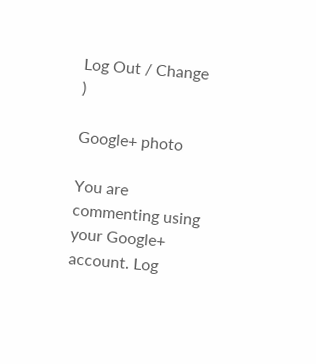Log Out / Change )

Google+ photo

You are commenting using your Google+ account. Log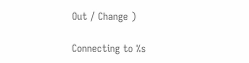Out / Change )

Connecting to %s